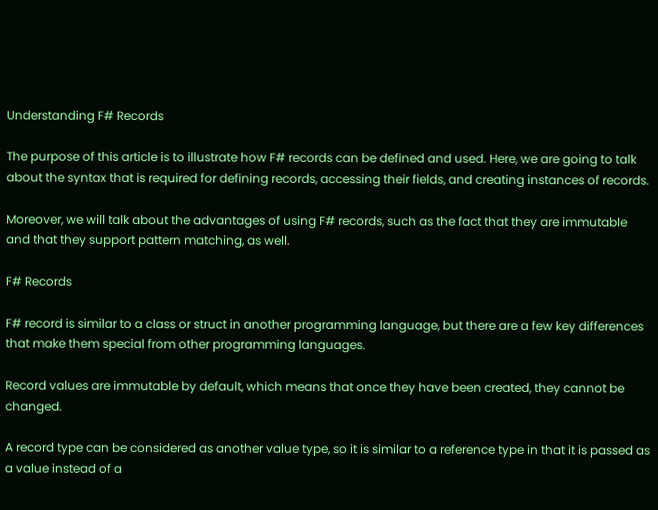Understanding F# Records

The purpose of this article is to illustrate how F# records can be defined and used. Here, we are going to talk about the syntax that is required for defining records, accessing their fields, and creating instances of records.

Moreover, we will talk about the advantages of using F# records, such as the fact that they are immutable and that they support pattern matching, as well.

F# Records

F# record is similar to a class or struct in another programming language, but there are a few key differences that make them special from other programming languages.

Record values are immutable by default, which means that once they have been created, they cannot be changed.

A record type can be considered as another value type, so it is similar to a reference type in that it is passed as a value instead of a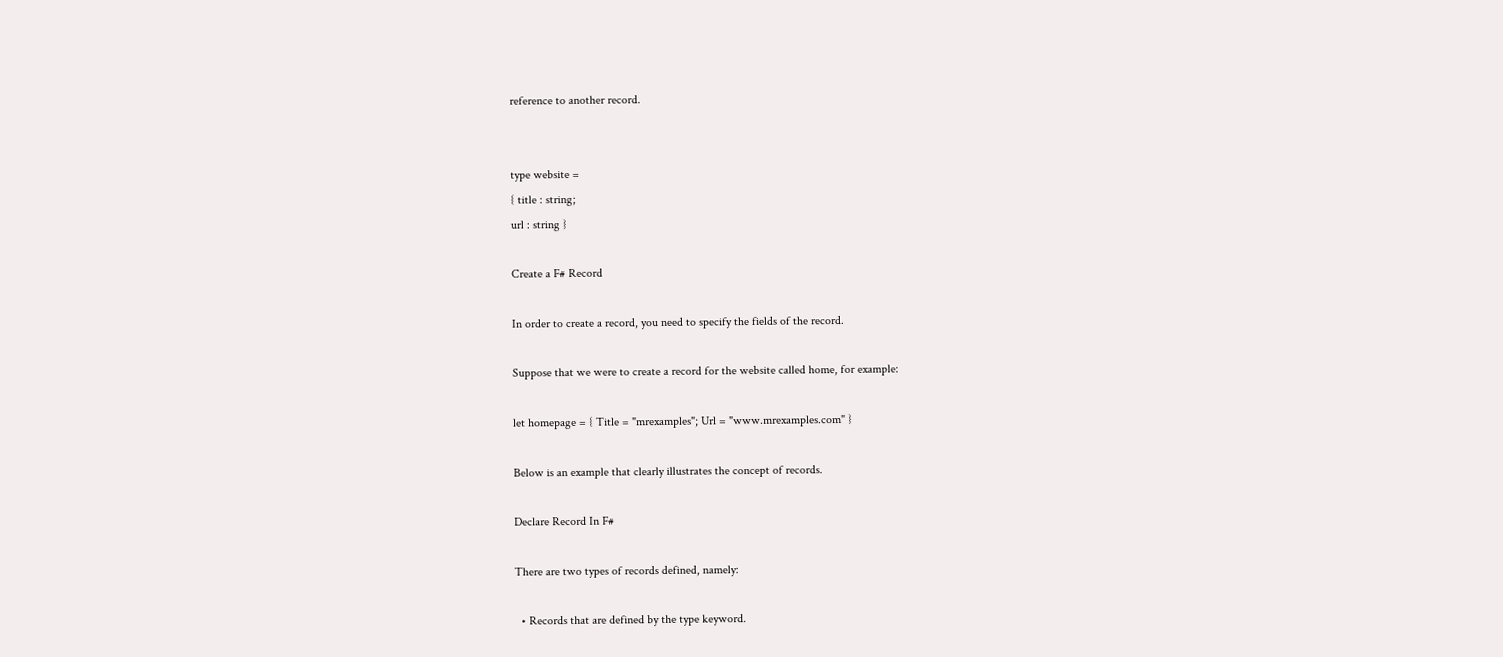reference to another record.


type website =
{ title : string;
url : string }

Create a F# Record

In order to create a record, you need to specify the fields of the record.

Suppose that we were to create a record for the website called home, for example:

let homepage = { Title = "mrexamples"; Url = "www.mrexamples.com" }

Below is an example that clearly illustrates the concept of records.

Declare Record In F#

There are two types of records defined, namely:

  • Records that are defined by the type keyword.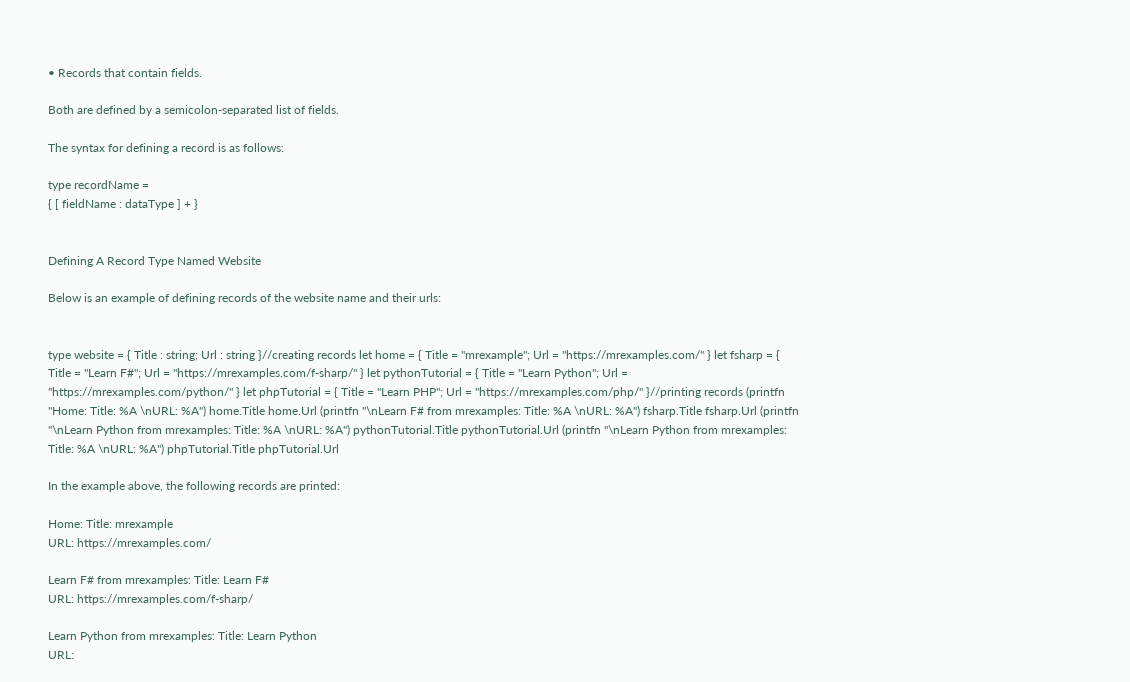• Records that contain fields.

Both are defined by a semicolon-separated list of fields.

The syntax for defining a record is as follows:

type recordName =
{ [ fieldName : dataType ] + }


Defining A Record Type Named Website

Below is an example of defining records of the website name and their urls:


type website = { Title : string; Url : string }//creating records let home = { Title = "mrexample"; Url = "https://mrexamples.com/" } let fsharp = { Title = "Learn F#"; Url = "https://mrexamples.com/f-sharp/" } let pythonTutorial = { Title = "Learn Python"; Url = "https://mrexamples.com/python/" } let phpTutorial = { Title = "Learn PHP"; Url = "https://mrexamples.com/php/" }//printing records (printfn "Home: Title: %A \nURL: %A") home.Title home.Url (printfn "\nLearn F# from mrexamples: Title: %A \nURL: %A") fsharp.Title fsharp.Url (printfn "\nLearn Python from mrexamples: Title: %A \nURL: %A") pythonTutorial.Title pythonTutorial.Url (printfn "\nLearn Python from mrexamples: Title: %A \nURL: %A") phpTutorial.Title phpTutorial.Url

In the example above, the following records are printed:

Home: Title: mrexample
URL: https://mrexamples.com/

Learn F# from mrexamples: Title: Learn F#
URL: https://mrexamples.com/f-sharp/

Learn Python from mrexamples: Title: Learn Python
URL: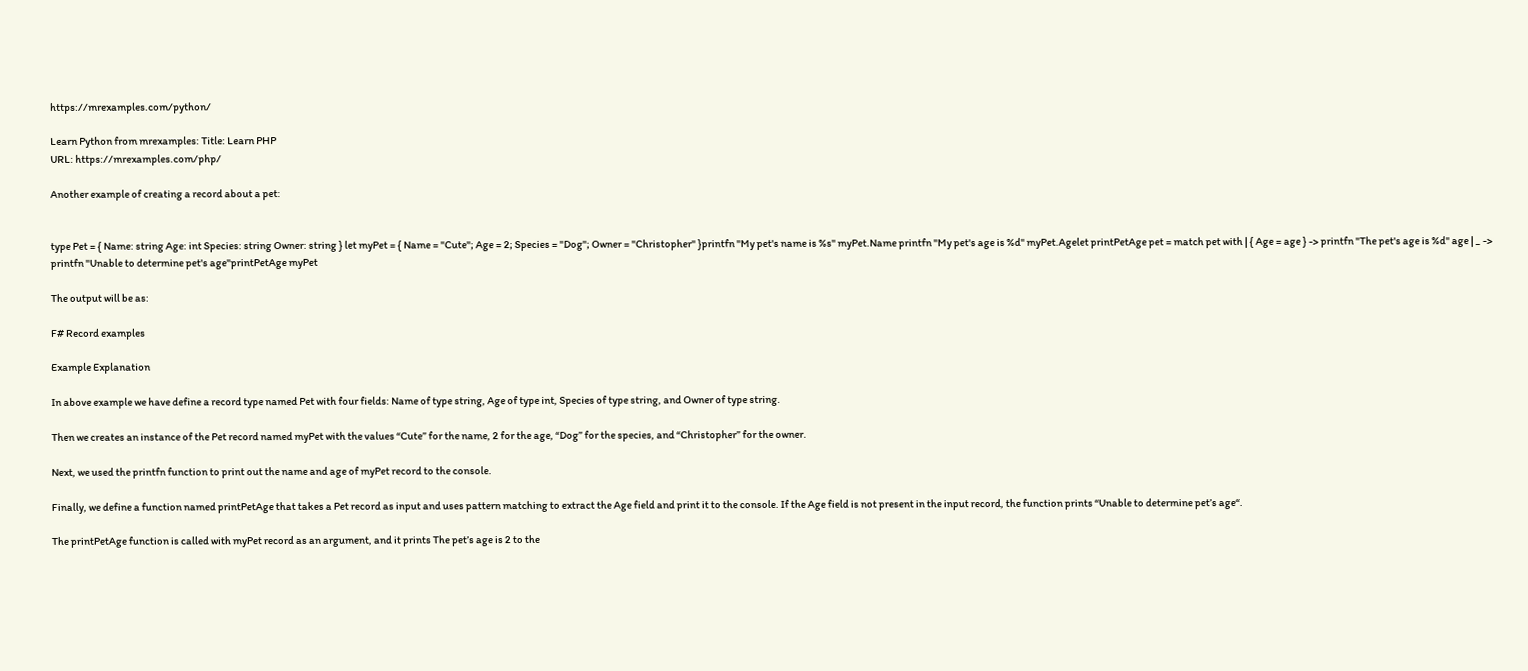https://mrexamples.com/python/

Learn Python from mrexamples: Title: Learn PHP
URL: https://mrexamples.com/php/

Another example of creating a record about a pet:


type Pet = { Name: string Age: int Species: string Owner: string } let myPet = { Name = "Cute"; Age = 2; Species = "Dog"; Owner = "Christopher" }printfn "My pet's name is %s" myPet.Name printfn "My pet's age is %d" myPet.Agelet printPetAge pet = match pet with | { Age = age } -> printfn "The pet's age is %d" age | _ -> printfn "Unable to determine pet's age"printPetAge myPet

The output will be as:

F# Record examples

Example Explanation

In above example we have define a record type named Pet with four fields: Name of type string, Age of type int, Species of type string, and Owner of type string.

Then we creates an instance of the Pet record named myPet with the values “Cute” for the name, 2 for the age, “Dog” for the species, and “Christopher” for the owner.

Next, we used the printfn function to print out the name and age of myPet record to the console.

Finally, we define a function named printPetAge that takes a Pet record as input and uses pattern matching to extract the Age field and print it to the console. If the Age field is not present in the input record, the function prints “Unable to determine pet’s age“.

The printPetAge function is called with myPet record as an argument, and it prints The pet’s age is 2 to the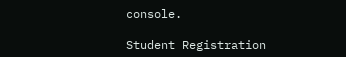console.

Student Registration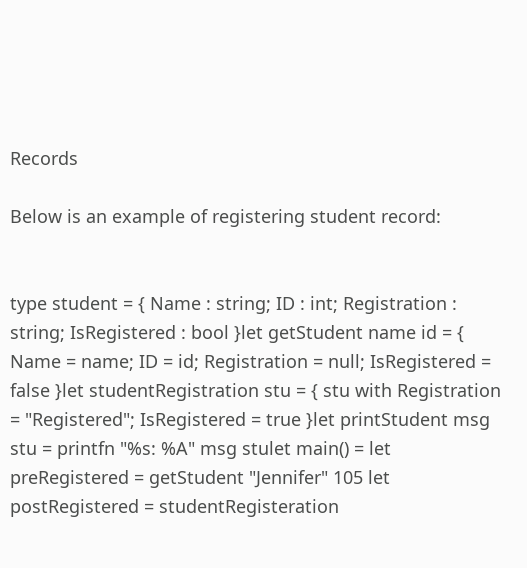Records

Below is an example of registering student record:


type student = { Name : string; ID : int; Registration : string; IsRegistered : bool }let getStudent name id = { Name = name; ID = id; Registration = null; IsRegistered = false }let studentRegistration stu = { stu with Registration = "Registered"; IsRegistered = true }let printStudent msg stu = printfn "%s: %A" msg stulet main() = let preRegistered = getStudent "Jennifer" 105 let postRegistered = studentRegisteration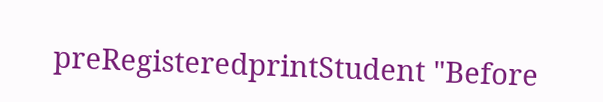preRegisteredprintStudent "Before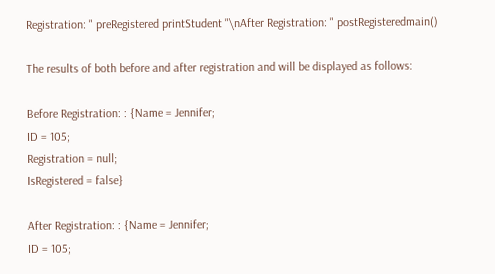Registration: " preRegistered printStudent "\nAfter Registration: " postRegisteredmain()

The results of both before and after registration and will be displayed as follows:

Before Registration: : {Name = Jennifer;
ID = 105;
Registration = null;
IsRegistered = false}

After Registration: : {Name = Jennifer;
ID = 105;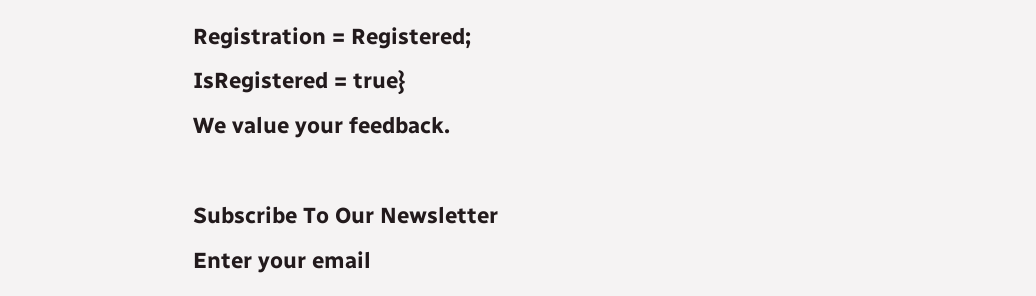Registration = Registered;
IsRegistered = true}
We value your feedback.

Subscribe To Our Newsletter
Enter your email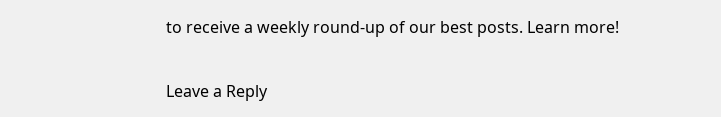to receive a weekly round-up of our best posts. Learn more!

Leave a Reply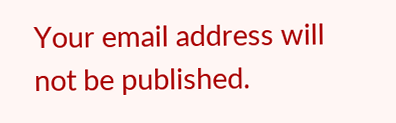Your email address will not be published.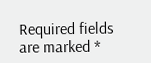Required fields are marked *